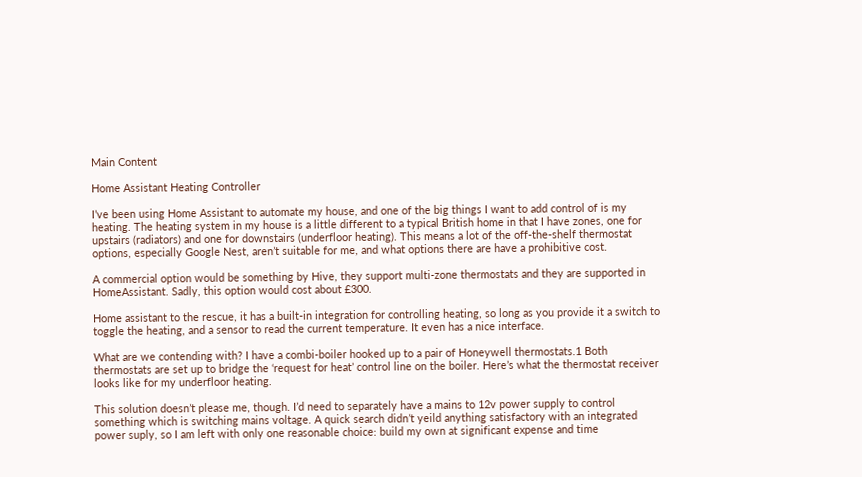Main Content

Home Assistant Heating Controller

I’ve been using Home Assistant to automate my house, and one of the big things I want to add control of is my heating. The heating system in my house is a little different to a typical British home in that I have zones, one for upstairs (radiators) and one for downstairs (underfloor heating). This means a lot of the off-the-shelf thermostat options, especially Google Nest, aren’t suitable for me, and what options there are have a prohibitive cost.

A commercial option would be something by Hive, they support multi-zone thermostats and they are supported in HomeAssistant. Sadly, this option would cost about £300.

Home assistant to the rescue, it has a built-in integration for controlling heating, so long as you provide it a switch to toggle the heating, and a sensor to read the current temperature. It even has a nice interface.

What are we contending with? I have a combi-boiler hooked up to a pair of Honeywell thermostats.1 Both thermostats are set up to bridge the ‘request for heat’ control line on the boiler. Here’s what the thermostat receiver looks like for my underfloor heating.

This solution doesn’t please me, though. I’d need to separately have a mains to 12v power supply to control something which is switching mains voltage. A quick search didn’t yeild anything satisfactory with an integrated power suply, so I am left with only one reasonable choice: build my own at significant expense and time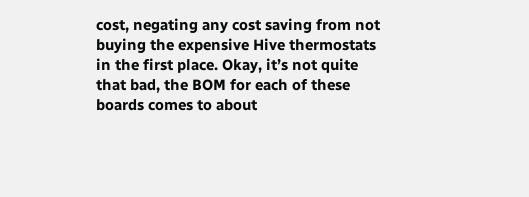cost, negating any cost saving from not buying the expensive Hive thermostats in the first place. Okay, it’s not quite that bad, the BOM for each of these boards comes to about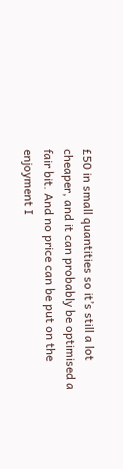£50 in small quantities so it’s still a lot cheaper, and it can probably be optimised a fair bit. And no price can be put on the enjoyment I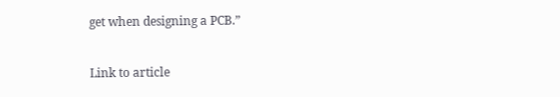get when designing a PCB.”

Link to article